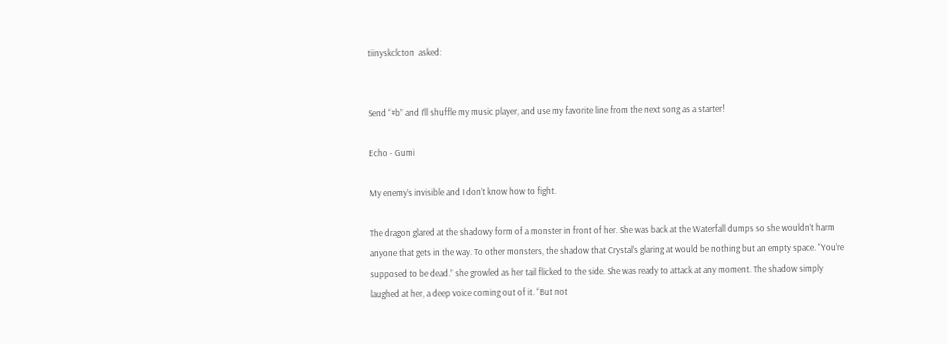tiinyskclcton  asked:


Send “#b” and I’ll shuffle my music player, and use my favorite line from the next song as a starter!

Echo - Gumi

My enemy’s invisible and I don’t know how to fight.

The dragon glared at the shadowy form of a monster in front of her. She was back at the Waterfall dumps so she wouldn’t harm anyone that gets in the way. To other monsters, the shadow that Crystal’s glaring at would be nothing but an empty space. “You’re supposed to be dead.” she growled as her tail flicked to the side. She was ready to attack at any moment. The shadow simply laughed at her, a deep voice coming out of it. “But not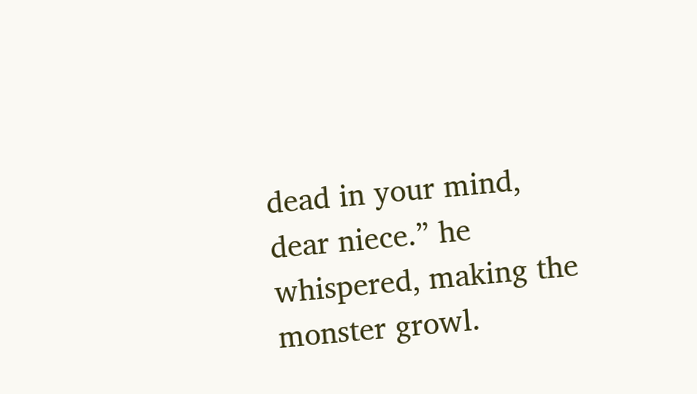dead in your mind, dear niece.” he whispered, making the monster growl.